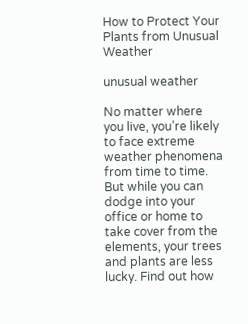How to Protect Your Plants from Unusual Weather

unusual weather

No matter where you live, you’re likely to face extreme weather phenomena from time to time. But while you can dodge into your office or home to take cover from the elements, your trees and plants are less lucky. Find out how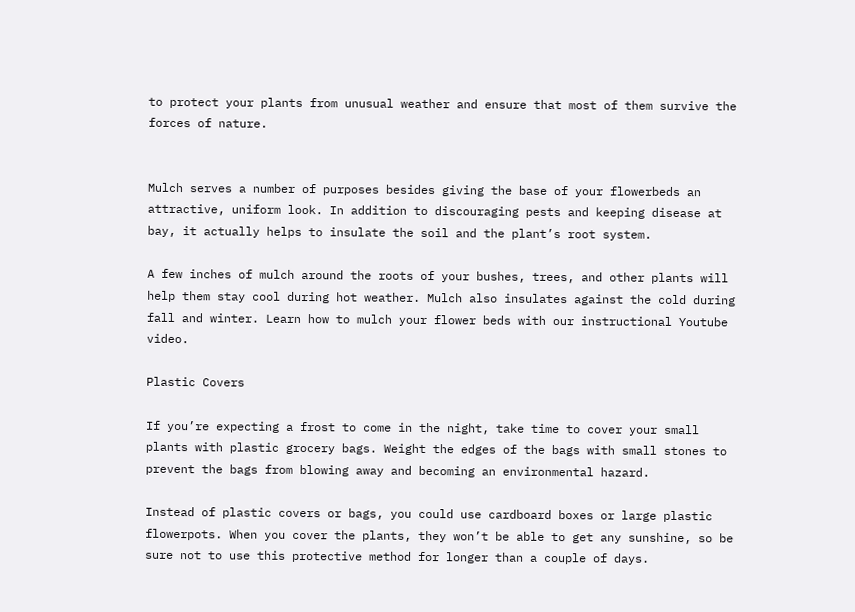to protect your plants from unusual weather and ensure that most of them survive the forces of nature.


Mulch serves a number of purposes besides giving the base of your flowerbeds an attractive, uniform look. In addition to discouraging pests and keeping disease at bay, it actually helps to insulate the soil and the plant’s root system.

A few inches of mulch around the roots of your bushes, trees, and other plants will help them stay cool during hot weather. Mulch also insulates against the cold during fall and winter. Learn how to mulch your flower beds with our instructional Youtube video.

Plastic Covers

If you’re expecting a frost to come in the night, take time to cover your small plants with plastic grocery bags. Weight the edges of the bags with small stones to prevent the bags from blowing away and becoming an environmental hazard.

Instead of plastic covers or bags, you could use cardboard boxes or large plastic flowerpots. When you cover the plants, they won’t be able to get any sunshine, so be sure not to use this protective method for longer than a couple of days.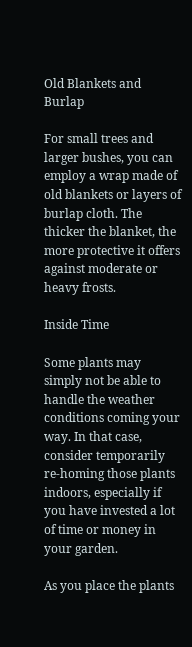Old Blankets and Burlap

For small trees and larger bushes, you can employ a wrap made of old blankets or layers of burlap cloth. The thicker the blanket, the more protective it offers against moderate or heavy frosts.

Inside Time

Some plants may simply not be able to handle the weather conditions coming your way. In that case, consider temporarily re-homing those plants indoors, especially if you have invested a lot of time or money in your garden.

As you place the plants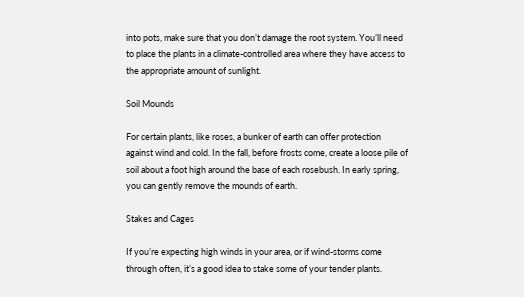into pots, make sure that you don’t damage the root system. You’ll need to place the plants in a climate-controlled area where they have access to the appropriate amount of sunlight.

Soil Mounds

For certain plants, like roses, a bunker of earth can offer protection against wind and cold. In the fall, before frosts come, create a loose pile of soil about a foot high around the base of each rosebush. In early spring, you can gently remove the mounds of earth.

Stakes and Cages

If you’re expecting high winds in your area, or if wind-storms come through often, it’s a good idea to stake some of your tender plants.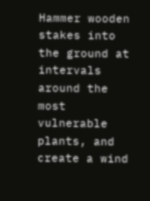Hammer wooden stakes into the ground at intervals around the most vulnerable plants, and create a wind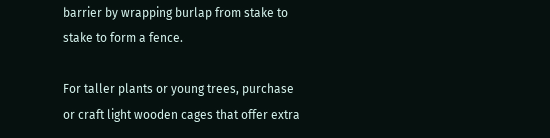barrier by wrapping burlap from stake to stake to form a fence.

For taller plants or young trees, purchase or craft light wooden cages that offer extra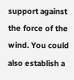support against the force of the wind. You could also establish a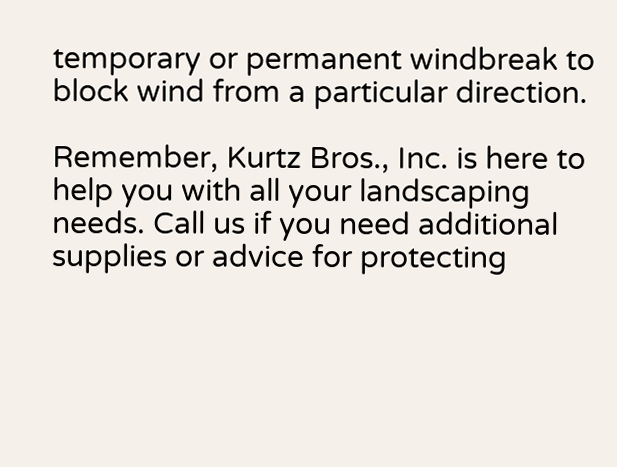temporary or permanent windbreak to block wind from a particular direction.

Remember, Kurtz Bros., Inc. is here to help you with all your landscaping needs. Call us if you need additional supplies or advice for protecting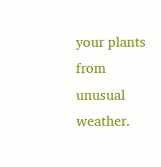your plants from unusual weather.